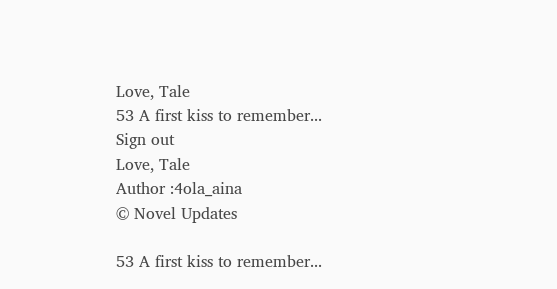Love, Tale
53 A first kiss to remember...
Sign out
Love, Tale
Author :4ola_aina
© Novel Updates

53 A first kiss to remember...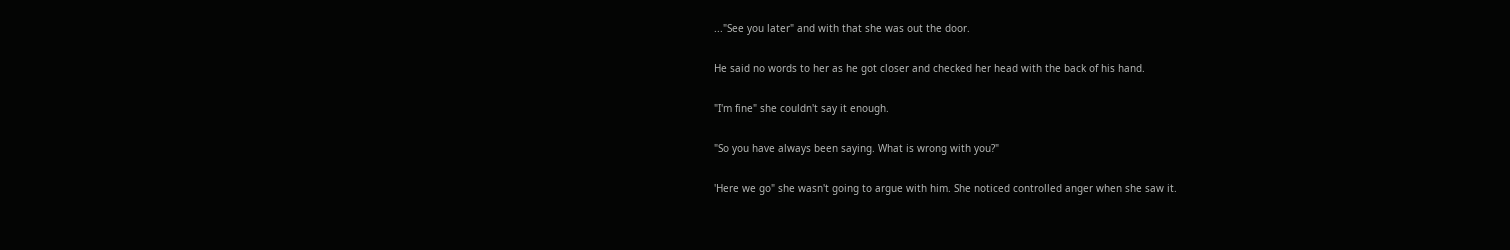..."See you later" and with that she was out the door.

He said no words to her as he got closer and checked her head with the back of his hand.

"I'm fine" she couldn't say it enough.

"So you have always been saying. What is wrong with you?"

'Here we go" she wasn't going to argue with him. She noticed controlled anger when she saw it.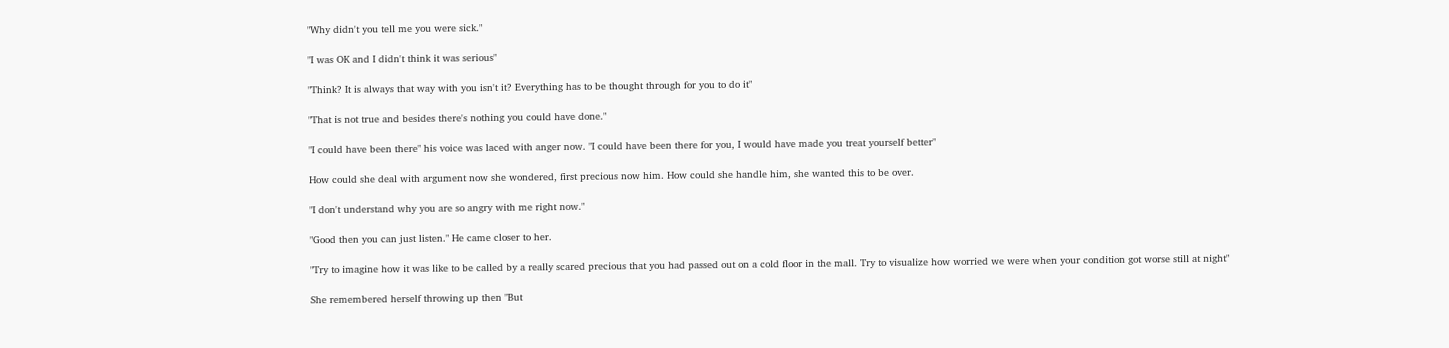"Why didn't you tell me you were sick."

"I was OK and I didn't think it was serious"

"Think? It is always that way with you isn't it? Everything has to be thought through for you to do it"

"That is not true and besides there's nothing you could have done."

"I could have been there" his voice was laced with anger now. "I could have been there for you, I would have made you treat yourself better"

How could she deal with argument now she wondered, first precious now him. How could she handle him, she wanted this to be over.

"I don't understand why you are so angry with me right now."

"Good then you can just listen." He came closer to her.

"Try to imagine how it was like to be called by a really scared precious that you had passed out on a cold floor in the mall. Try to visualize how worried we were when your condition got worse still at night"

She remembered herself throwing up then "But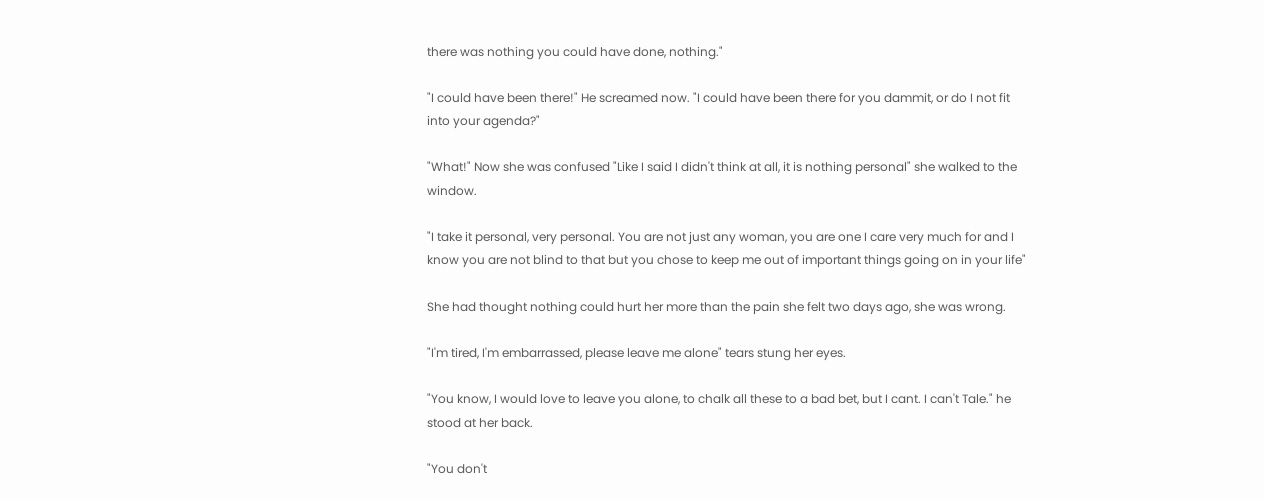there was nothing you could have done, nothing."

"I could have been there!" He screamed now. "I could have been there for you dammit, or do I not fit into your agenda?"

"What!" Now she was confused "Like I said I didn't think at all, it is nothing personal" she walked to the window.

"I take it personal, very personal. You are not just any woman, you are one I care very much for and I know you are not blind to that but you chose to keep me out of important things going on in your life"

She had thought nothing could hurt her more than the pain she felt two days ago, she was wrong.

"I'm tired, I'm embarrassed, please leave me alone" tears stung her eyes.

"You know, I would love to leave you alone, to chalk all these to a bad bet, but I cant. I can't Tale." he stood at her back.

"You don't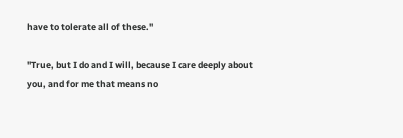have to tolerate all of these."

"True, but I do and I will, because I care deeply about you, and for me that means no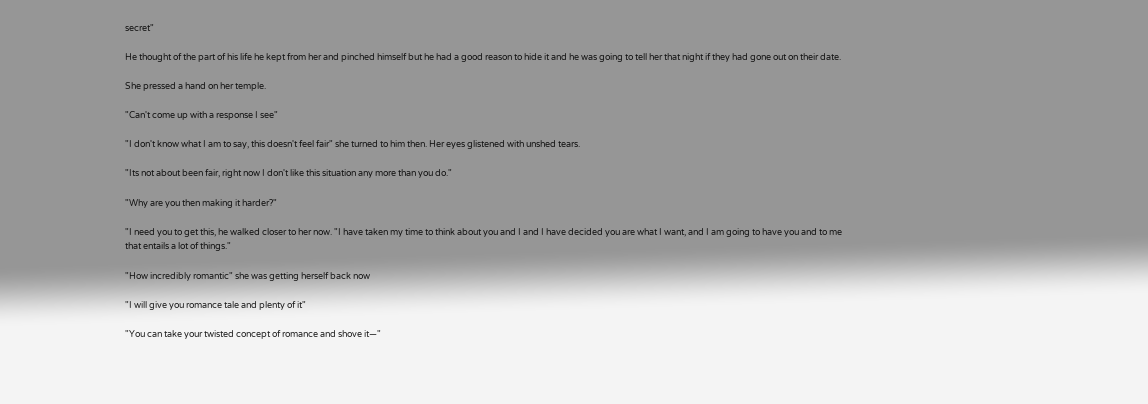secret"

He thought of the part of his life he kept from her and pinched himself but he had a good reason to hide it and he was going to tell her that night if they had gone out on their date.

She pressed a hand on her temple.

"Can't come up with a response I see"

"I don't know what I am to say, this doesn't feel fair" she turned to him then. Her eyes glistened with unshed tears.

"Its not about been fair, right now I don't like this situation any more than you do."

"Why are you then making it harder?"

"I need you to get this, he walked closer to her now. "I have taken my time to think about you and I and I have decided you are what I want, and I am going to have you and to me that entails a lot of things."

"How incredibly romantic" she was getting herself back now

"I will give you romance tale and plenty of it"

"You can take your twisted concept of romance and shove it—"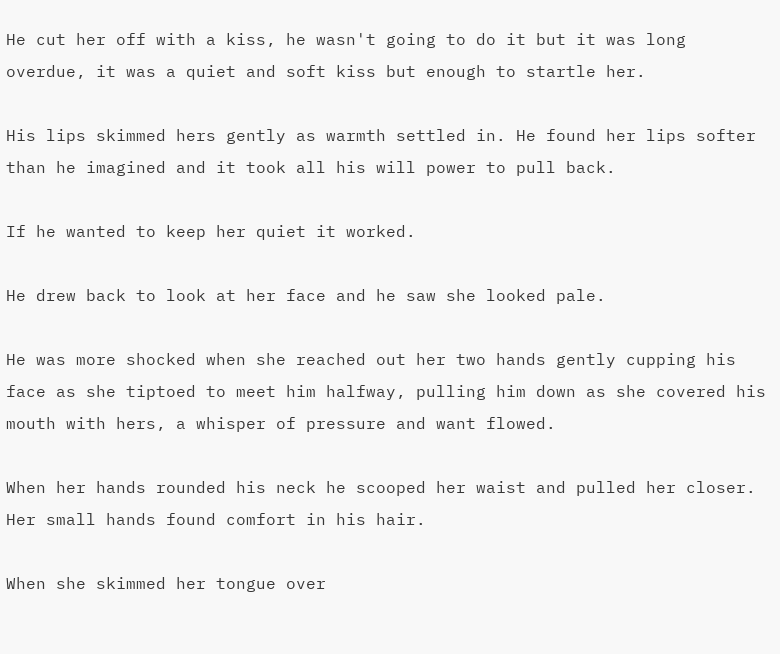He cut her off with a kiss, he wasn't going to do it but it was long overdue, it was a quiet and soft kiss but enough to startle her.

His lips skimmed hers gently as warmth settled in. He found her lips softer than he imagined and it took all his will power to pull back.

If he wanted to keep her quiet it worked.

He drew back to look at her face and he saw she looked pale.

He was more shocked when she reached out her two hands gently cupping his face as she tiptoed to meet him halfway, pulling him down as she covered his mouth with hers, a whisper of pressure and want flowed.

When her hands rounded his neck he scooped her waist and pulled her closer. Her small hands found comfort in his hair.

When she skimmed her tongue over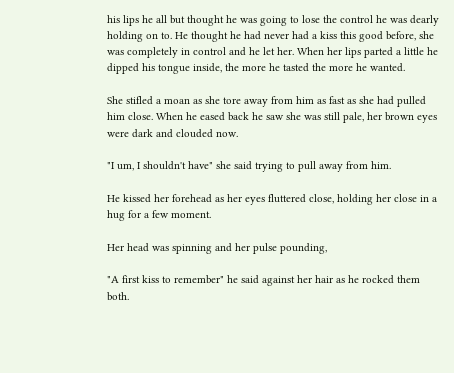his lips he all but thought he was going to lose the control he was dearly holding on to. He thought he had never had a kiss this good before, she was completely in control and he let her. When her lips parted a little he dipped his tongue inside, the more he tasted the more he wanted.

She stifled a moan as she tore away from him as fast as she had pulled him close. When he eased back he saw she was still pale, her brown eyes were dark and clouded now.

"I um, I shouldn't have" she said trying to pull away from him.

He kissed her forehead as her eyes fluttered close, holding her close in a hug for a few moment.

Her head was spinning and her pulse pounding,

"A first kiss to remember" he said against her hair as he rocked them both.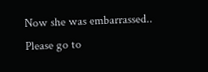Now she was embarrassed..
Please go to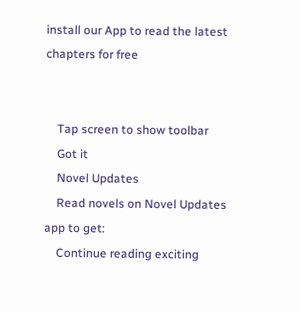install our App to read the latest chapters for free


    Tap screen to show toolbar
    Got it
    Novel Updates
    Read novels on Novel Updates app to get:
    Continue reading exciting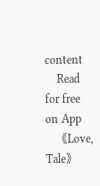content
    Read for free on App
    《Love, Tale》